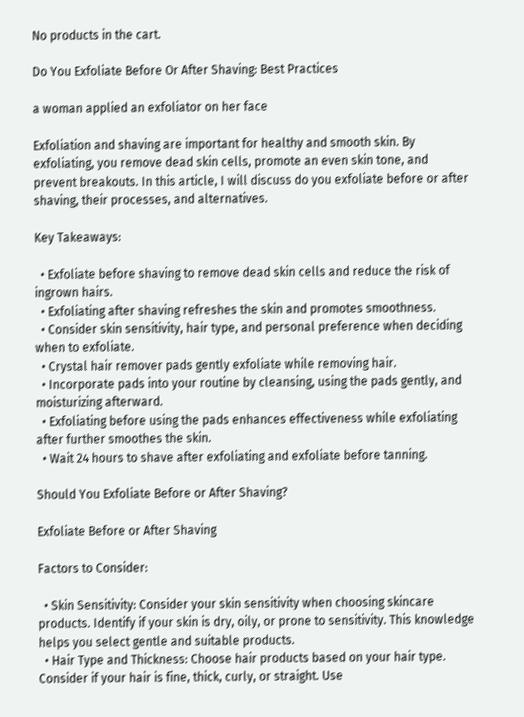No products in the cart.

Do You Exfoliate Before Or After Shaving: Best Practices

a woman applied an exfoliator on her face

Exfoliation and shaving are important for healthy and smooth skin. By exfoliating, you remove dead skin cells, promote an even skin tone, and prevent breakouts. In this article, I will discuss do you exfoliate before or after shaving, their processes, and alternatives.

Key Takeaways:

  • Exfoliate before shaving to remove dead skin cells and reduce the risk of ingrown hairs.
  • Exfoliating after shaving refreshes the skin and promotes smoothness.
  • Consider skin sensitivity, hair type, and personal preference when deciding when to exfoliate.
  • Crystal hair remover pads gently exfoliate while removing hair.
  • Incorporate pads into your routine by cleansing, using the pads gently, and moisturizing afterward.
  • Exfoliating before using the pads enhances effectiveness while exfoliating after further smoothes the skin.
  • Wait 24 hours to shave after exfoliating and exfoliate before tanning.

Should You Exfoliate Before or After Shaving?

Exfoliate Before or After Shaving

Factors to Consider:

  • Skin Sensitivity: Consider your skin sensitivity when choosing skincare products. Identify if your skin is dry, oily, or prone to sensitivity. This knowledge helps you select gentle and suitable products.
  • Hair Type and Thickness: Choose hair products based on your hair type. Consider if your hair is fine, thick, curly, or straight. Use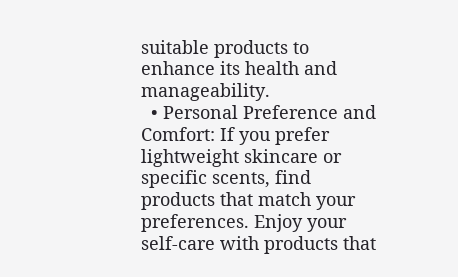suitable products to enhance its health and manageability.
  • Personal Preference and Comfort: If you prefer lightweight skincare or specific scents, find products that match your preferences. Enjoy your self-care with products that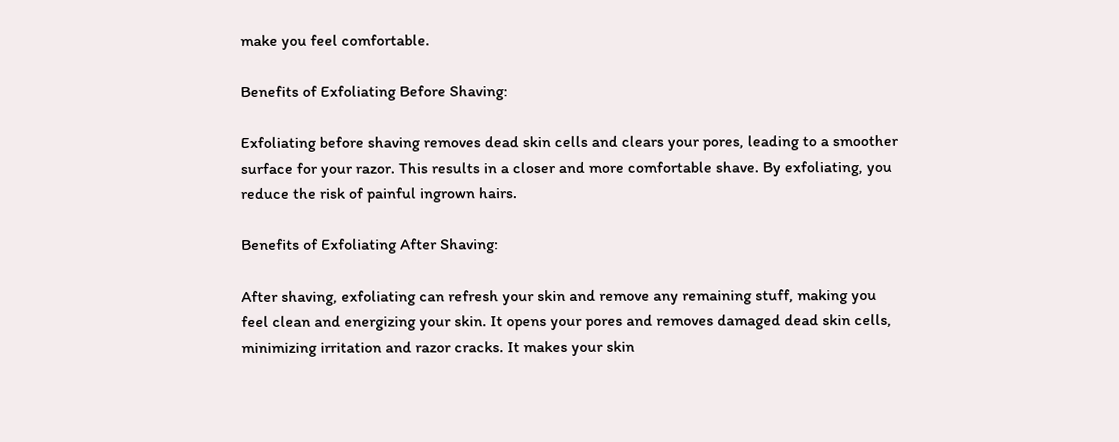make you feel comfortable.

Benefits of Exfoliating Before Shaving:

Exfoliating before shaving removes dead skin cells and clears your pores, leading to a smoother surface for your razor. This results in a closer and more comfortable shave. By exfoliating, you reduce the risk of painful ingrown hairs.

Benefits of Exfoliating After Shaving:

After shaving, exfoliating can refresh your skin and remove any remaining stuff, making you feel clean and energizing your skin. It opens your pores and removes damaged dead skin cells, minimizing irritation and razor cracks. It makes your skin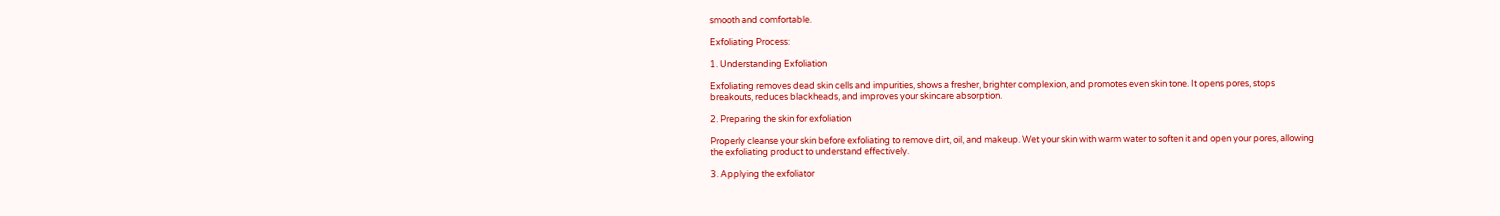smooth and comfortable.

Exfoliating Process:

1. Understanding Exfoliation

Exfoliating removes dead skin cells and impurities, shows a fresher, brighter complexion, and promotes even skin tone. It opens pores, stops breakouts, reduces blackheads, and improves your skincare absorption.

2. Preparing the skin for exfoliation

Properly cleanse your skin before exfoliating to remove dirt, oil, and makeup. Wet your skin with warm water to soften it and open your pores, allowing the exfoliating product to understand effectively.

3. Applying the exfoliator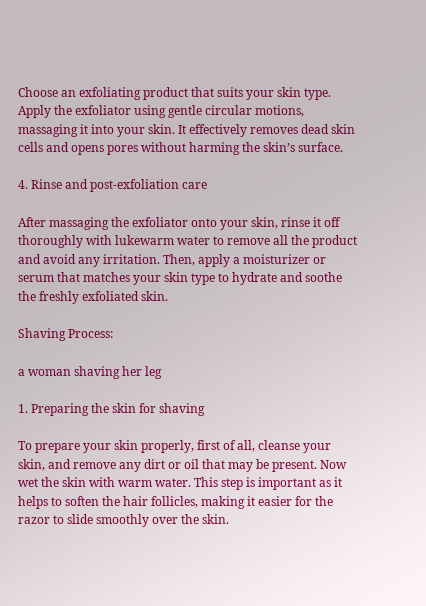Choose an exfoliating product that suits your skin type. Apply the exfoliator using gentle circular motions, massaging it into your skin. It effectively removes dead skin cells and opens pores without harming the skin’s surface.

4. Rinse and post-exfoliation care

After massaging the exfoliator onto your skin, rinse it off thoroughly with lukewarm water to remove all the product and avoid any irritation. Then, apply a moisturizer or serum that matches your skin type to hydrate and soothe the freshly exfoliated skin.

Shaving Process:

a woman shaving her leg

1. Preparing the skin for shaving

To prepare your skin properly, first of all, cleanse your skin, and remove any dirt or oil that may be present. Now wet the skin with warm water. This step is important as it helps to soften the hair follicles, making it easier for the razor to slide smoothly over the skin.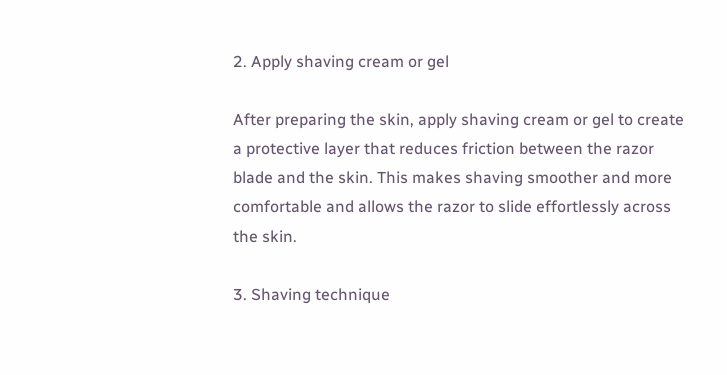2. Apply shaving cream or gel

After preparing the skin, apply shaving cream or gel to create a protective layer that reduces friction between the razor blade and the skin. This makes shaving smoother and more comfortable and allows the razor to slide effortlessly across the skin.

3. Shaving technique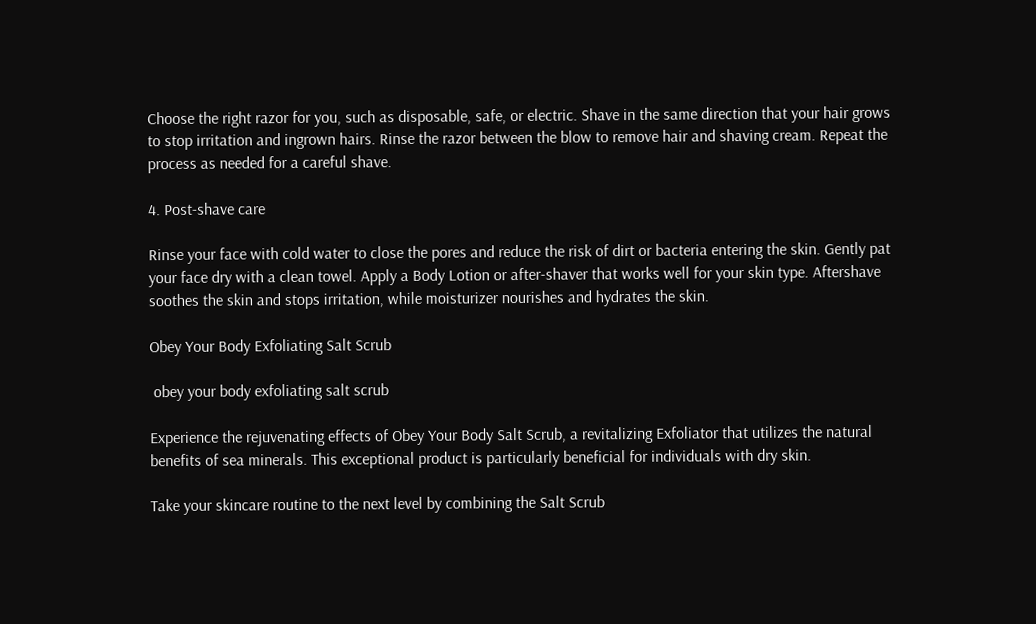Choose the right razor for you, such as disposable, safe, or electric. Shave in the same direction that your hair grows to stop irritation and ingrown hairs. Rinse the razor between the blow to remove hair and shaving cream. Repeat the process as needed for a careful shave.

4. Post-shave care

Rinse your face with cold water to close the pores and reduce the risk of dirt or bacteria entering the skin. Gently pat your face dry with a clean towel. Apply a Body Lotion or after-shaver that works well for your skin type. Aftershave soothes the skin and stops irritation, while moisturizer nourishes and hydrates the skin.

Obey Your Body Exfoliating Salt Scrub

 obey your body exfoliating salt scrub

Experience the rejuvenating effects of Obey Your Body Salt Scrub, a revitalizing Exfoliator that utilizes the natural benefits of sea minerals. This exceptional product is particularly beneficial for individuals with dry skin.

Take your skincare routine to the next level by combining the Salt Scrub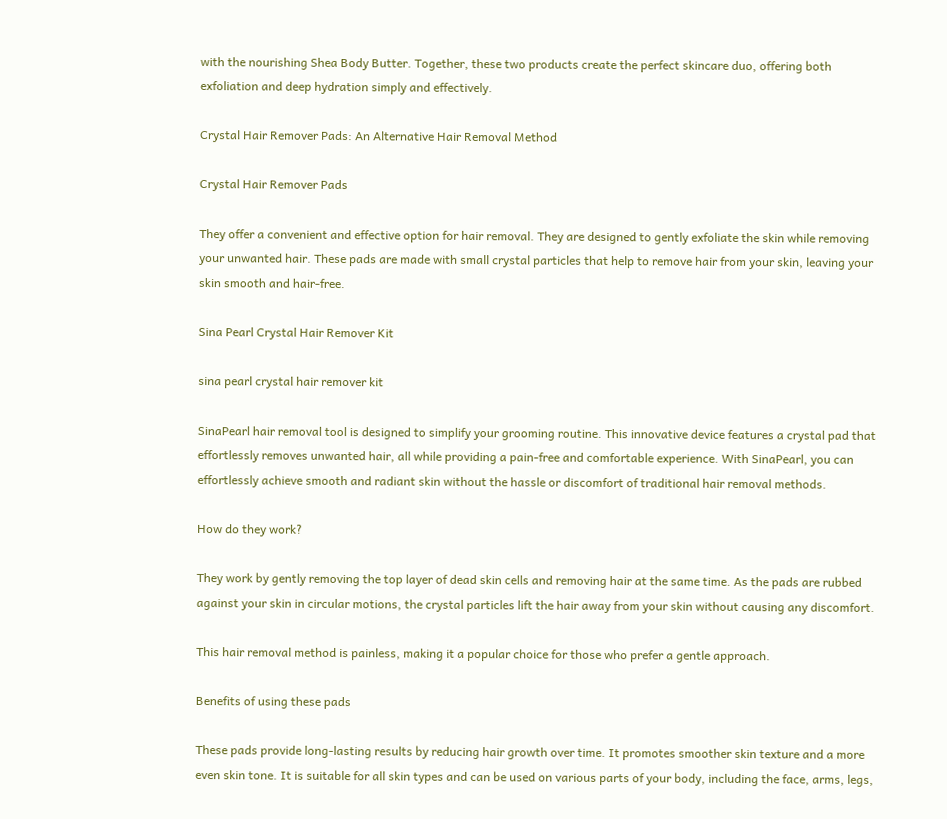with the nourishing Shea Body Butter. Together, these two products create the perfect skincare duo, offering both exfoliation and deep hydration simply and effectively.

Crystal Hair Remover Pads: An Alternative Hair Removal Method

Crystal Hair Remover Pads

They offer a convenient and effective option for hair removal. They are designed to gently exfoliate the skin while removing your unwanted hair. These pads are made with small crystal particles that help to remove hair from your skin, leaving your skin smooth and hair-free.

Sina Pearl Crystal Hair Remover Kit

sina pearl crystal hair remover kit

SinaPearl hair removal tool is designed to simplify your grooming routine. This innovative device features a crystal pad that effortlessly removes unwanted hair, all while providing a pain-free and comfortable experience. With SinaPearl, you can effortlessly achieve smooth and radiant skin without the hassle or discomfort of traditional hair removal methods.

How do they work?

They work by gently removing the top layer of dead skin cells and removing hair at the same time. As the pads are rubbed against your skin in circular motions, the crystal particles lift the hair away from your skin without causing any discomfort.

This hair removal method is painless, making it a popular choice for those who prefer a gentle approach.

Benefits of using these pads

These pads provide long-lasting results by reducing hair growth over time. It promotes smoother skin texture and a more even skin tone. It is suitable for all skin types and can be used on various parts of your body, including the face, arms, legs,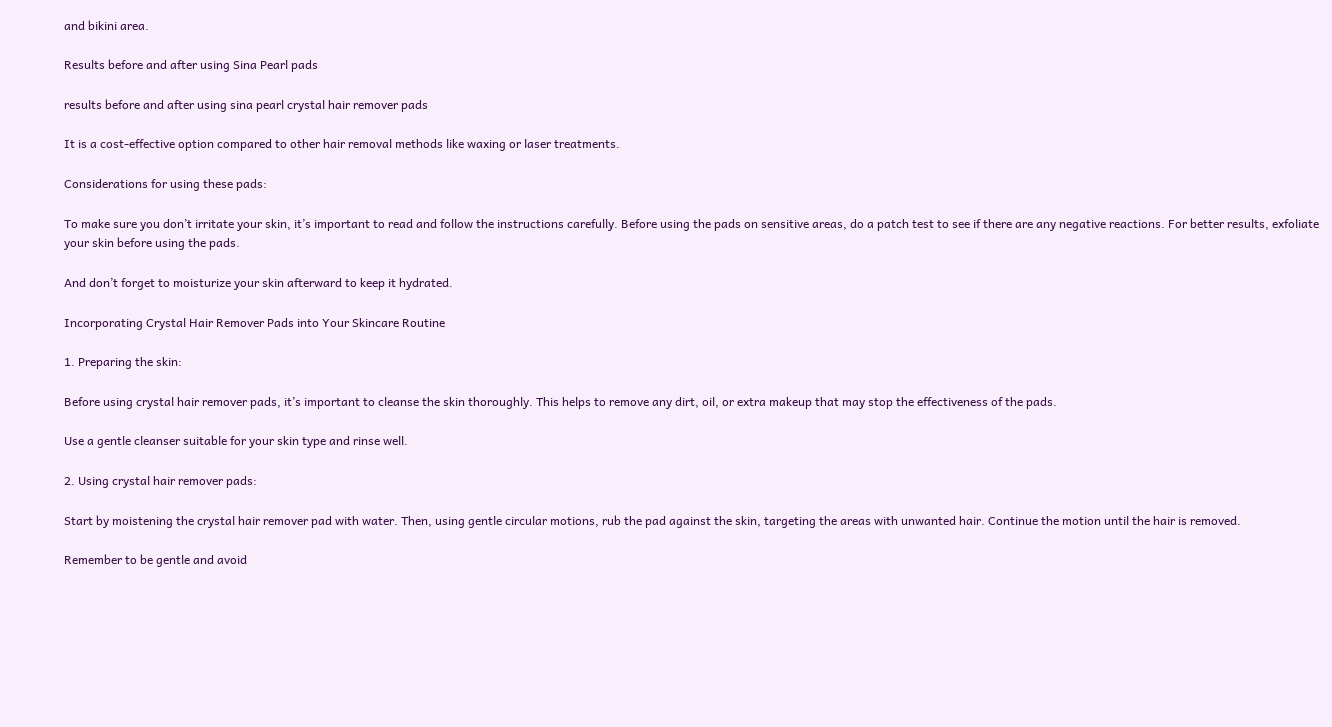and bikini area.

Results before and after using Sina Pearl pads

results before and after using sina pearl crystal hair remover pads

It is a cost-effective option compared to other hair removal methods like waxing or laser treatments.

Considerations for using these pads:

To make sure you don’t irritate your skin, it’s important to read and follow the instructions carefully. Before using the pads on sensitive areas, do a patch test to see if there are any negative reactions. For better results, exfoliate your skin before using the pads.

And don’t forget to moisturize your skin afterward to keep it hydrated.

Incorporating Crystal Hair Remover Pads into Your Skincare Routine

1. Preparing the skin:

Before using crystal hair remover pads, it’s important to cleanse the skin thoroughly. This helps to remove any dirt, oil, or extra makeup that may stop the effectiveness of the pads.

Use a gentle cleanser suitable for your skin type and rinse well.

2. Using crystal hair remover pads:

Start by moistening the crystal hair remover pad with water. Then, using gentle circular motions, rub the pad against the skin, targeting the areas with unwanted hair. Continue the motion until the hair is removed.

Remember to be gentle and avoid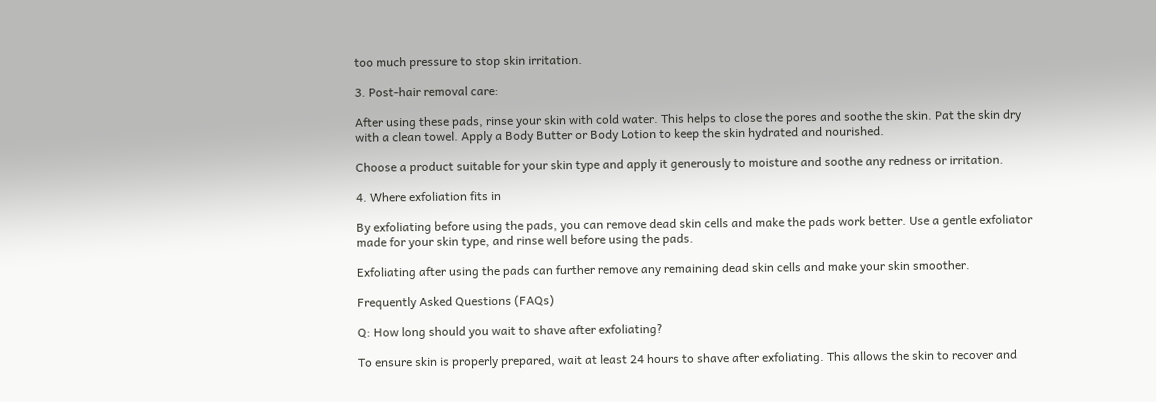too much pressure to stop skin irritation.

3. Post-hair removal care:

After using these pads, rinse your skin with cold water. This helps to close the pores and soothe the skin. Pat the skin dry with a clean towel. Apply a Body Butter or Body Lotion to keep the skin hydrated and nourished.

Choose a product suitable for your skin type and apply it generously to moisture and soothe any redness or irritation.

4. Where exfoliation fits in

By exfoliating before using the pads, you can remove dead skin cells and make the pads work better. Use a gentle exfoliator made for your skin type, and rinse well before using the pads.

Exfoliating after using the pads can further remove any remaining dead skin cells and make your skin smoother.

Frequently Asked Questions (FAQs)

Q: How long should you wait to shave after exfoliating?

To ensure skin is properly prepared, wait at least 24 hours to shave after exfoliating. This allows the skin to recover and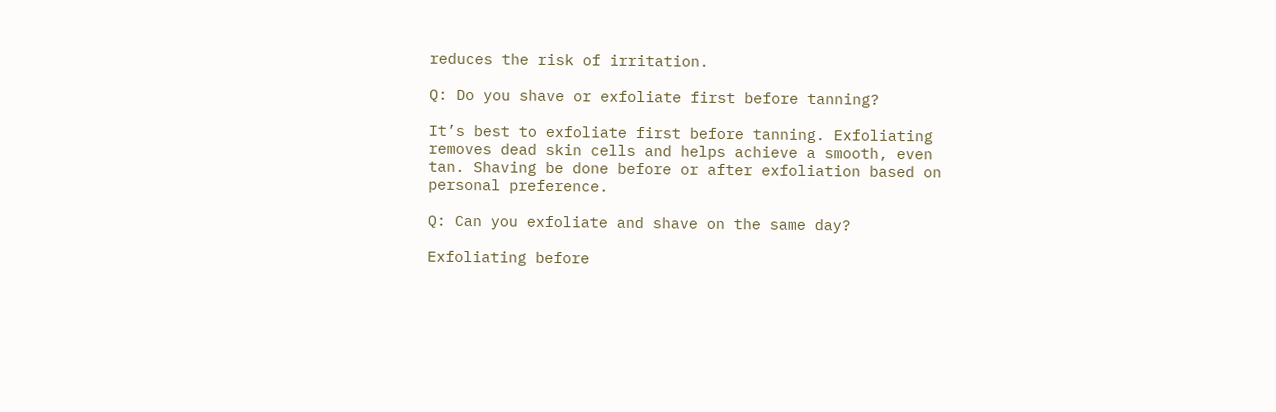reduces the risk of irritation.

Q: Do you shave or exfoliate first before tanning?

It’s best to exfoliate first before tanning. Exfoliating removes dead skin cells and helps achieve a smooth, even tan. Shaving be done before or after exfoliation based on personal preference.

Q: Can you exfoliate and shave on the same day?

Exfoliating before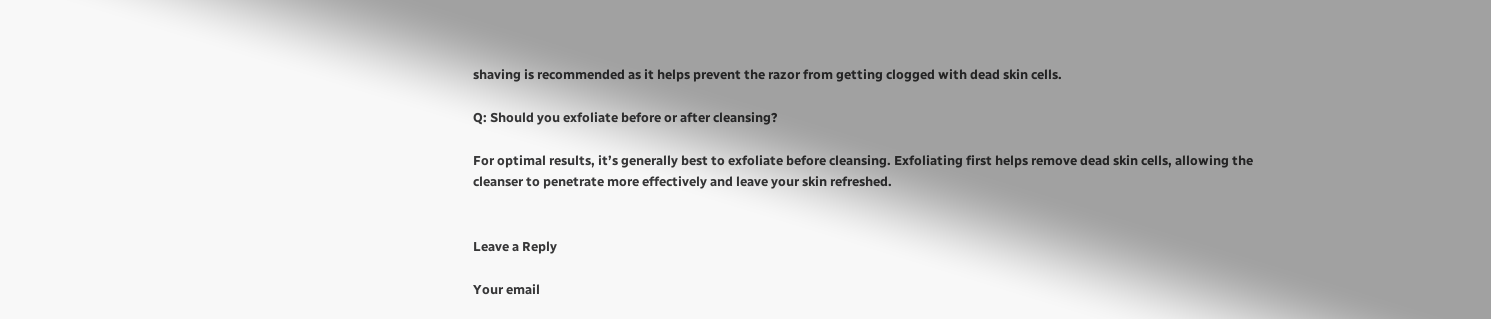shaving is recommended as it helps prevent the razor from getting clogged with dead skin cells.

Q: Should you exfoliate before or after cleansing?

For optimal results, it’s generally best to exfoliate before cleansing. Exfoliating first helps remove dead skin cells, allowing the cleanser to penetrate more effectively and leave your skin refreshed.


Leave a Reply

Your email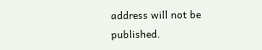address will not be published.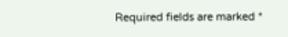Required fields are marked *